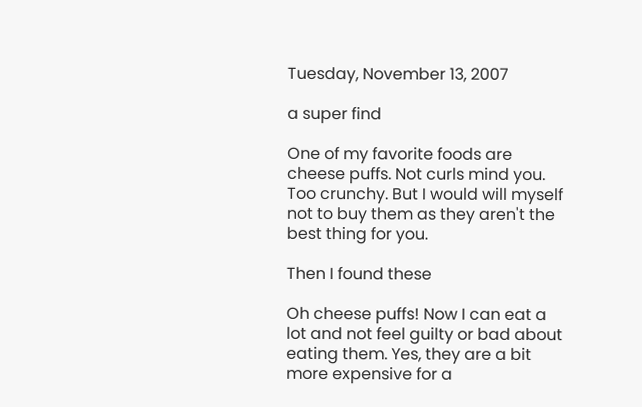Tuesday, November 13, 2007

a super find

One of my favorite foods are cheese puffs. Not curls mind you. Too crunchy. But I would will myself not to buy them as they aren't the best thing for you.

Then I found these

Oh cheese puffs! Now I can eat a lot and not feel guilty or bad about eating them. Yes, they are a bit more expensive for a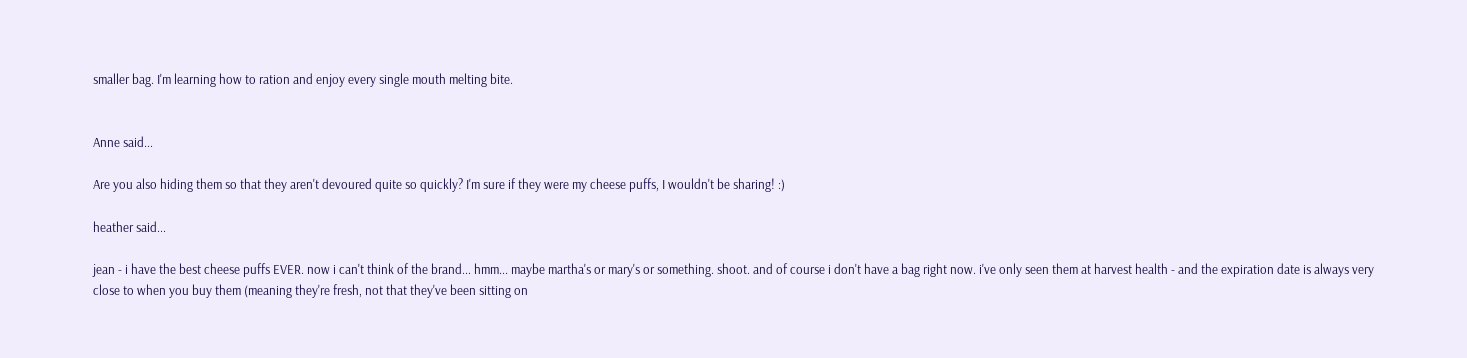smaller bag. I'm learning how to ration and enjoy every single mouth melting bite.


Anne said...

Are you also hiding them so that they aren't devoured quite so quickly? I'm sure if they were my cheese puffs, I wouldn't be sharing! :)

heather said...

jean - i have the best cheese puffs EVER. now i can't think of the brand... hmm... maybe martha's or mary's or something. shoot. and of course i don't have a bag right now. i've only seen them at harvest health - and the expiration date is always very close to when you buy them (meaning they're fresh, not that they've been sitting on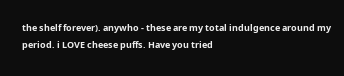the shelf forever). anywho - these are my total indulgence around my period. i LOVE cheese puffs. Have you tried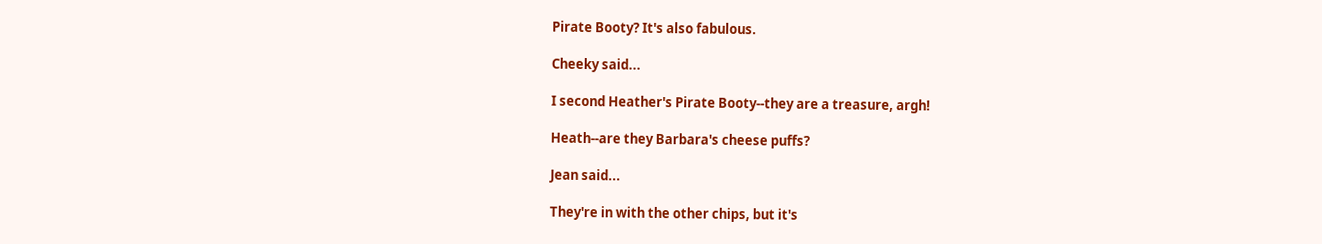Pirate Booty? It's also fabulous.

Cheeky said...

I second Heather's Pirate Booty--they are a treasure, argh!

Heath--are they Barbara's cheese puffs?

Jean said...

They're in with the other chips, but it's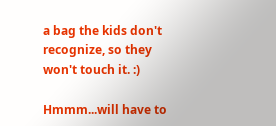a bag the kids don't recognize, so they won't touch it. :)

Hmmm...will have to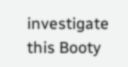investigate this Booty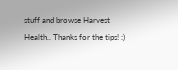stuff and browse Harvest Health.. Thanks for the tips! :)